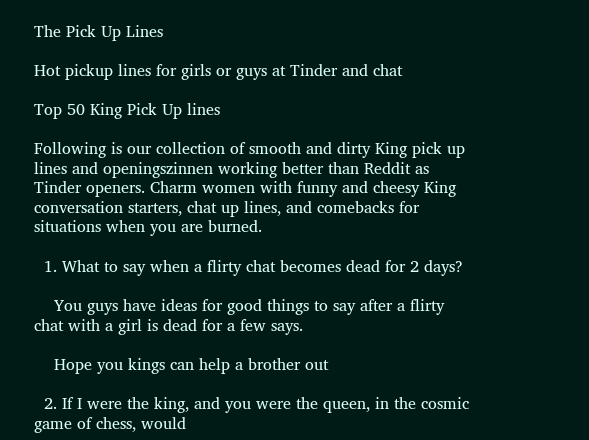The Pick Up Lines

Hot pickup lines for girls or guys at Tinder and chat

Top 50 King Pick Up lines

Following is our collection of smooth and dirty King pick up lines and openingszinnen working better than Reddit as Tinder openers. Charm women with funny and cheesy King conversation starters, chat up lines, and comebacks for situations when you are burned.

  1. What to say when a flirty chat becomes dead for 2 days?

    You guys have ideas for good things to say after a flirty chat with a girl is dead for a few says.

    Hope you kings can help a brother out

  2. If I were the king, and you were the queen, in the cosmic game of chess, would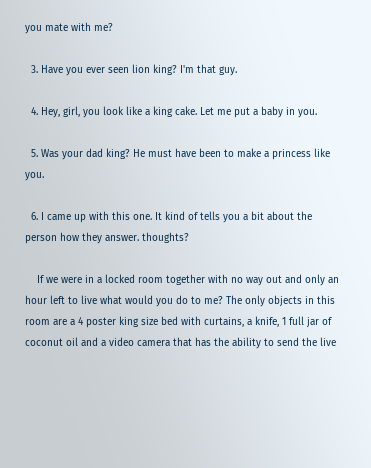you mate with me?

  3. Have you ever seen lion king? I'm that guy.

  4. Hey, girl, you look like a king cake. Let me put a baby in you.

  5. Was your dad king? He must have been to make a princess like you.

  6. I came up with this one. It kind of tells you a bit about the person how they answer. thoughts?

    If we were in a locked room together with no way out and only an hour left to live what would you do to me? The only objects in this room are a 4 poster king size bed with curtains, a knife, 1 full jar of coconut oil and a video camera that has the ability to send the live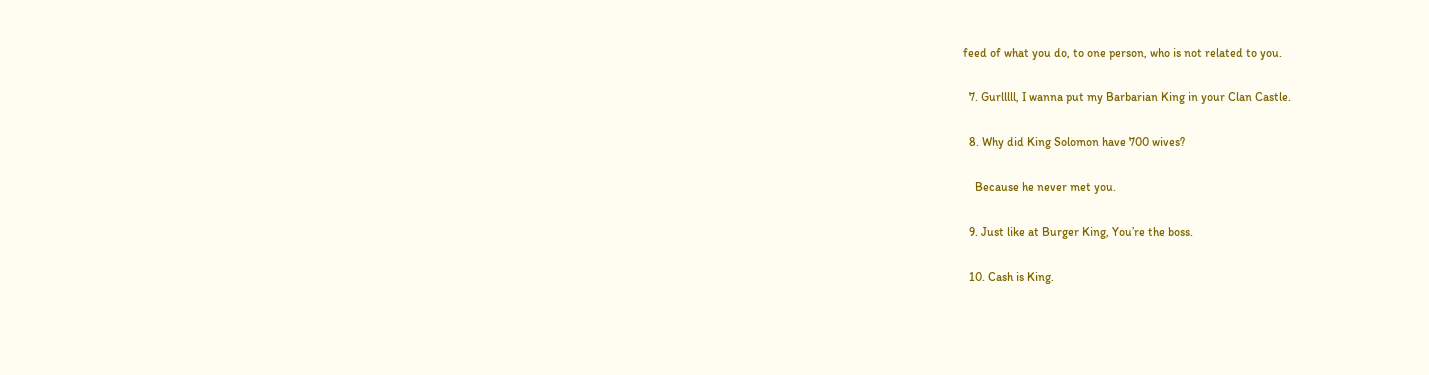feed of what you do, to one person, who is not related to you.

  7. Gurlllll, I wanna put my Barbarian King in your Clan Castle.

  8. Why did King Solomon have 700 wives?

    Because he never met you.

  9. Just like at Burger King, You’re the boss.

  10. Cash is King.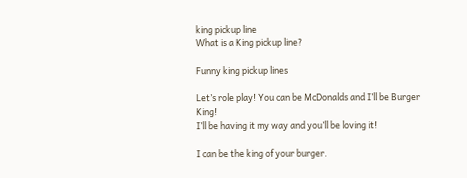king pickup line
What is a King pickup line?

Funny king pickup lines

Let’s role play! You can be McDonalds and I’ll be Burger King!
I’ll be having it my way and you’ll be loving it!

I can be the king of your burger.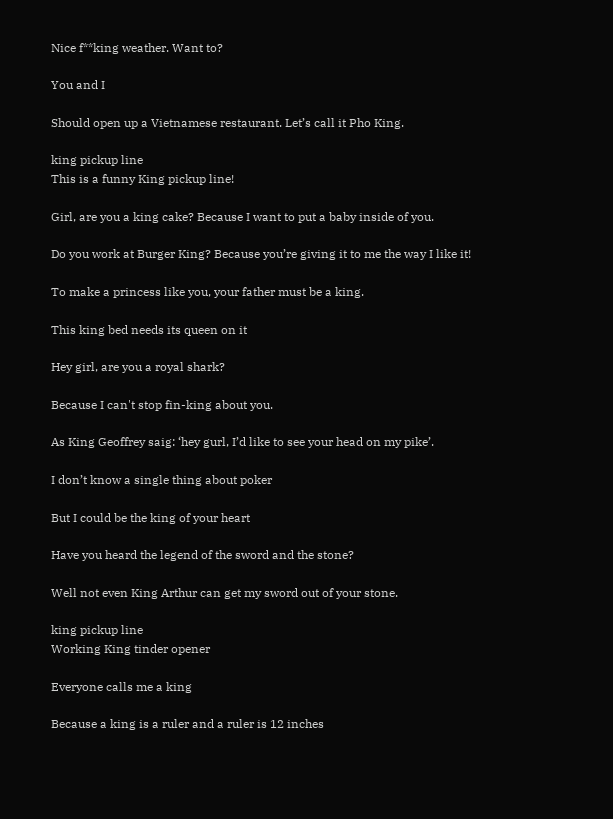Nice f**king weather. Want to?

You and I

Should open up a Vietnamese restaurant. Let’s call it Pho King.

king pickup line
This is a funny King pickup line!

Girl, are you a king cake? Because I want to put a baby inside of you.

Do you work at Burger King? Because you’re giving it to me the way I like it!

To make a princess like you, your father must be a king.

This king bed needs its queen on it

Hey girl, are you a royal shark?

Because I can't stop fin-king about you.

As King Geoffrey saig: ‘hey gurl, I’d like to see your head on my pike’.

I don’t know a single thing about poker

But I could be the king of your heart

Have you heard the legend of the sword and the stone?

Well not even King Arthur can get my sword out of your stone.

king pickup line
Working King tinder opener

Everyone calls me a king

Because a king is a ruler and a ruler is 12 inches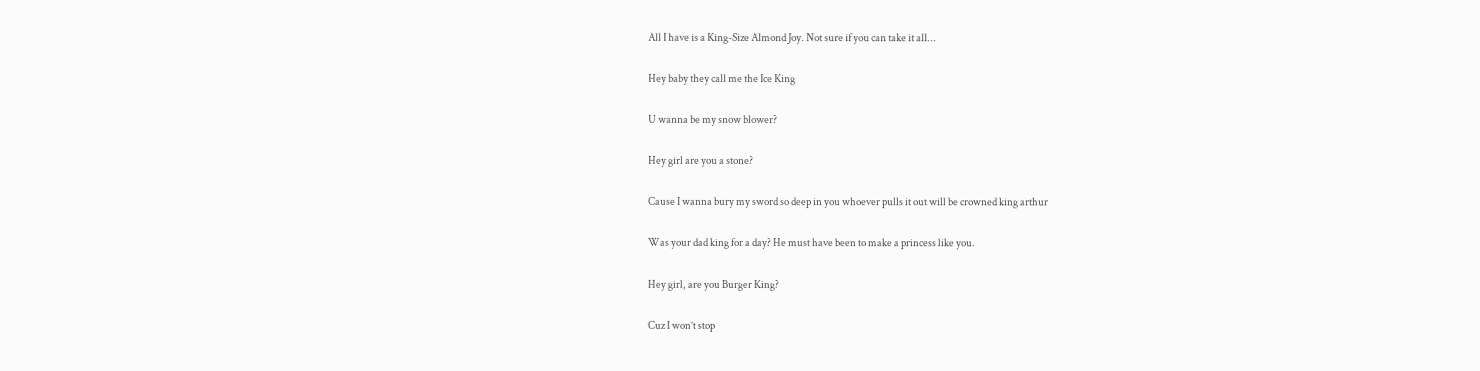All I have is a King-Size Almond Joy. Not sure if you can take it all...

Hey baby they call me the Ice King

U wanna be my snow blower?

Hey girl are you a stone?

Cause I wanna bury my sword so deep in you whoever pulls it out will be crowned king arthur

Was your dad king for a day? He must have been to make a princess like you.

Hey girl, are you Burger King?

Cuz I won’t stop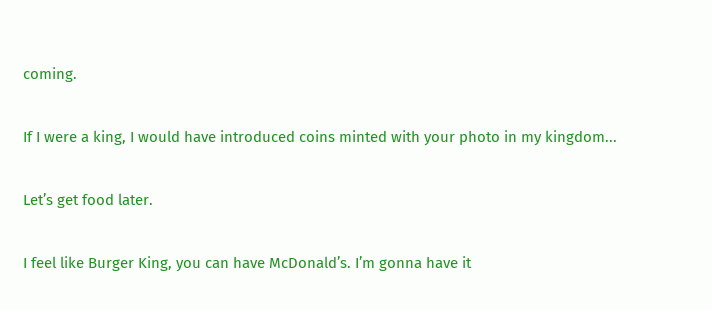coming.

If I were a king, I would have introduced coins minted with your photo in my kingdom...

Let’s get food later.

I feel like Burger King, you can have McDonald’s. I’m gonna have it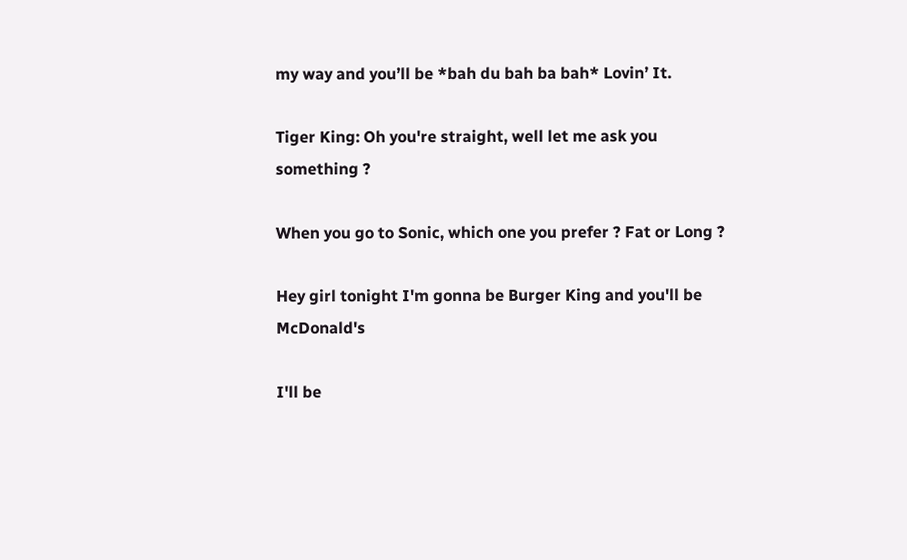my way and you’ll be *bah du bah ba bah* Lovin’ It.

Tiger King: Oh you're straight, well let me ask you something ?

When you go to Sonic, which one you prefer ? Fat or Long ?

Hey girl tonight I'm gonna be Burger King and you'll be McDonald's

I'll be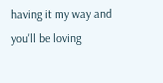having it my way and you'll be loving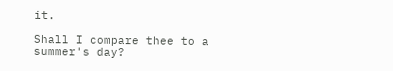it.

Shall I compare thee to a summer's day?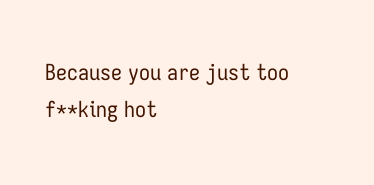Because you are just too f**king hot